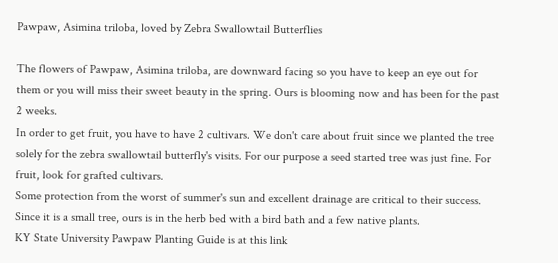Pawpaw, Asimina triloba, loved by Zebra Swallowtail Butterflies

The flowers of Pawpaw, Asimina triloba, are downward facing so you have to keep an eye out for them or you will miss their sweet beauty in the spring. Ours is blooming now and has been for the past 2 weeks.
In order to get fruit, you have to have 2 cultivars. We don't care about fruit since we planted the tree solely for the zebra swallowtail butterfly's visits. For our purpose a seed started tree was just fine. For fruit, look for grafted cultivars.
Some protection from the worst of summer's sun and excellent drainage are critical to their success. Since it is a small tree, ours is in the herb bed with a bird bath and a few native plants.
KY State University Pawpaw Planting Guide is at this link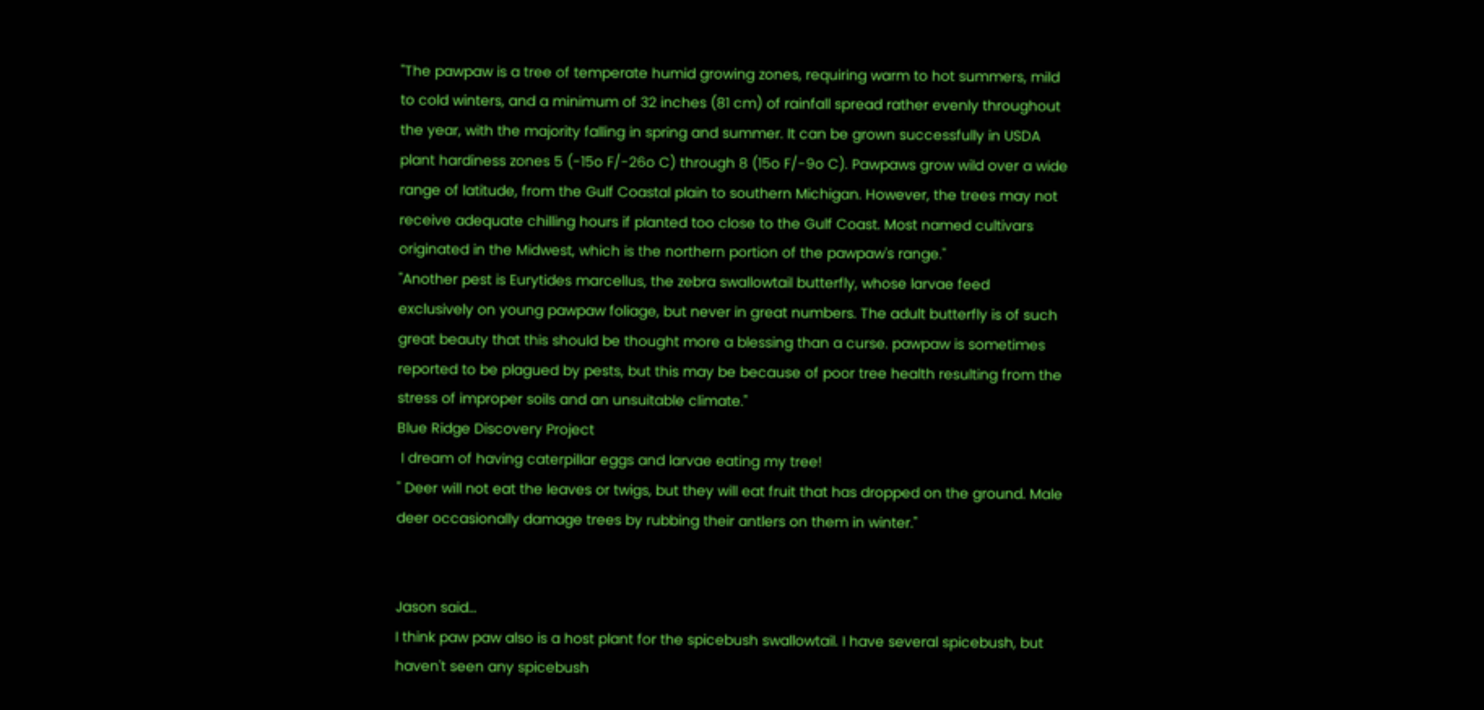"The pawpaw is a tree of temperate humid growing zones, requiring warm to hot summers, mild to cold winters, and a minimum of 32 inches (81 cm) of rainfall spread rather evenly throughout the year, with the majority falling in spring and summer. It can be grown successfully in USDA plant hardiness zones 5 (-15o F/-26o C) through 8 (15o F/-9o C). Pawpaws grow wild over a wide range of latitude, from the Gulf Coastal plain to southern Michigan. However, the trees may not receive adequate chilling hours if planted too close to the Gulf Coast. Most named cultivars originated in the Midwest, which is the northern portion of the pawpaw's range."
"Another pest is Eurytides marcellus, the zebra swallowtail butterfly, whose larvae feed exclusively on young pawpaw foliage, but never in great numbers. The adult butterfly is of such great beauty that this should be thought more a blessing than a curse. pawpaw is sometimes reported to be plagued by pests, but this may be because of poor tree health resulting from the stress of improper soils and an unsuitable climate."
Blue Ridge Discovery Project
 I dream of having caterpillar eggs and larvae eating my tree!
" Deer will not eat the leaves or twigs, but they will eat fruit that has dropped on the ground. Male deer occasionally damage trees by rubbing their antlers on them in winter."


Jason said…
I think paw paw also is a host plant for the spicebush swallowtail. I have several spicebush, but haven't seen any spicebush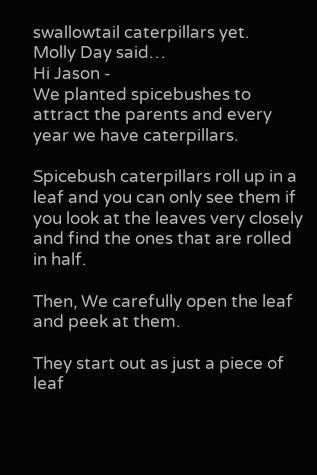swallowtail caterpillars yet.
Molly Day said…
Hi Jason -
We planted spicebushes to attract the parents and every year we have caterpillars.

Spicebush caterpillars roll up in a leaf and you can only see them if you look at the leaves very closely and find the ones that are rolled in half.

Then, We carefully open the leaf and peek at them.

They start out as just a piece of leaf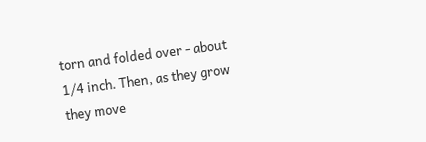torn and folded over - about 1/4 inch. Then, as they grow they move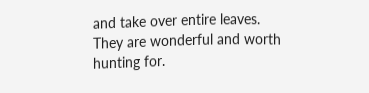and take over entire leaves.
They are wonderful and worth hunting for.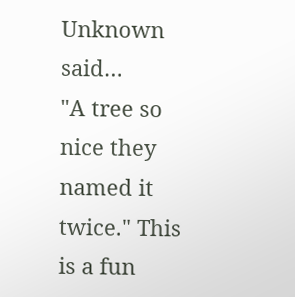Unknown said…
"A tree so nice they named it twice." This is a fun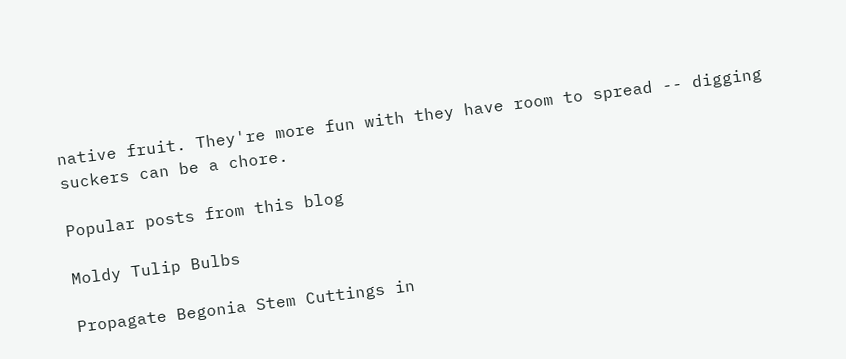native fruit. They're more fun with they have room to spread -- digging suckers can be a chore.

Popular posts from this blog

Moldy Tulip Bulbs

Propagate Begonia Stem Cuttings in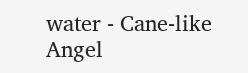water - Cane-like Angel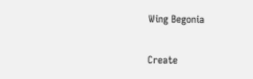Wing Begonia

Create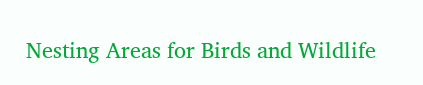Nesting Areas for Birds and Wildlife